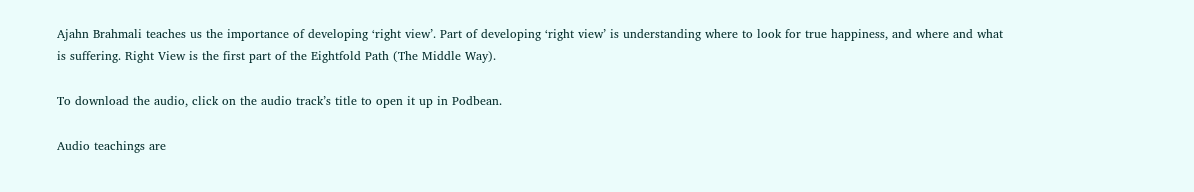Ajahn Brahmali teaches us the importance of developing ‘right view’. Part of developing ‘right view’ is understanding where to look for true happiness, and where and what is suffering. Right View is the first part of the Eightfold Path (The Middle Way).

To download the audio, click on the audio track’s title to open it up in Podbean.

Audio teachings are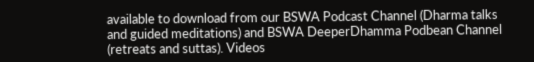available to download from our BSWA Podcast Channel (Dharma talks and guided meditations) and BSWA DeeperDhamma Podbean Channel (retreats and suttas). Videos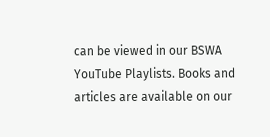can be viewed in our BSWA YouTube Playlists. Books and articles are available on our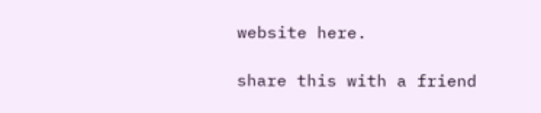website here.

share this with a friend